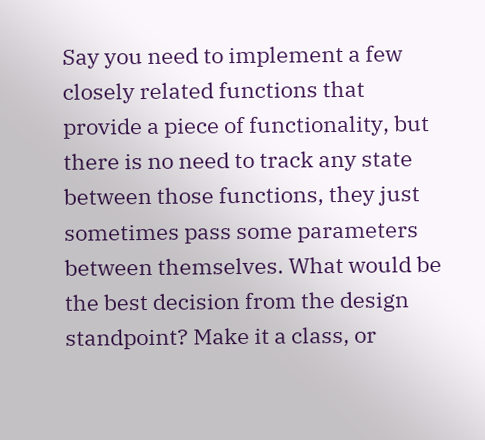Say you need to implement a few closely related functions that provide a piece of functionality, but there is no need to track any state between those functions, they just sometimes pass some parameters between themselves. What would be the best decision from the design standpoint? Make it a class, or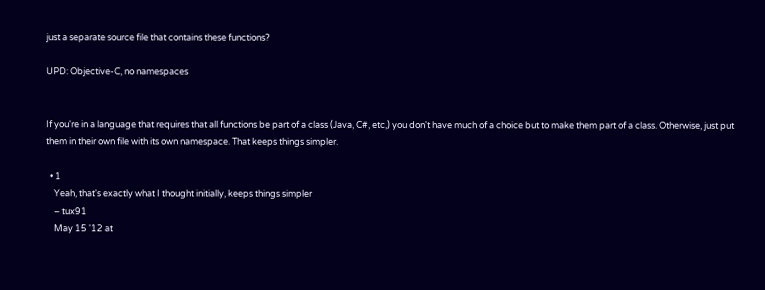just a separate source file that contains these functions?

UPD: Objective-C, no namespaces


If you're in a language that requires that all functions be part of a class (Java, C#, etc,) you don't have much of a choice but to make them part of a class. Otherwise, just put them in their own file with its own namespace. That keeps things simpler.

  • 1
    Yeah, that's exactly what I thought initially, keeps things simpler
    – tux91
    May 15 '12 at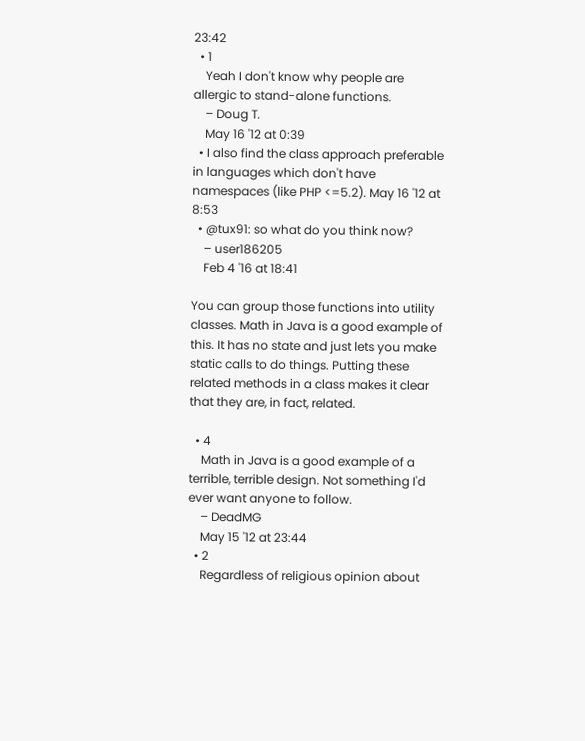23:42
  • 1
    Yeah I don't know why people are allergic to stand-alone functions.
    – Doug T.
    May 16 '12 at 0:39
  • I also find the class approach preferable in languages which don't have namespaces (like PHP <=5.2). May 16 '12 at 8:53
  • @tux91: so what do you think now?
    – user186205
    Feb 4 '16 at 18:41

You can group those functions into utility classes. Math in Java is a good example of this. It has no state and just lets you make static calls to do things. Putting these related methods in a class makes it clear that they are, in fact, related.

  • 4
    Math in Java is a good example of a terrible, terrible design. Not something I'd ever want anyone to follow.
    – DeadMG
    May 15 '12 at 23:44
  • 2
    Regardless of religious opinion about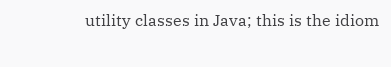utility classes in Java; this is the idiom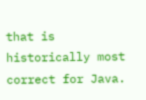that is historically most correct for Java.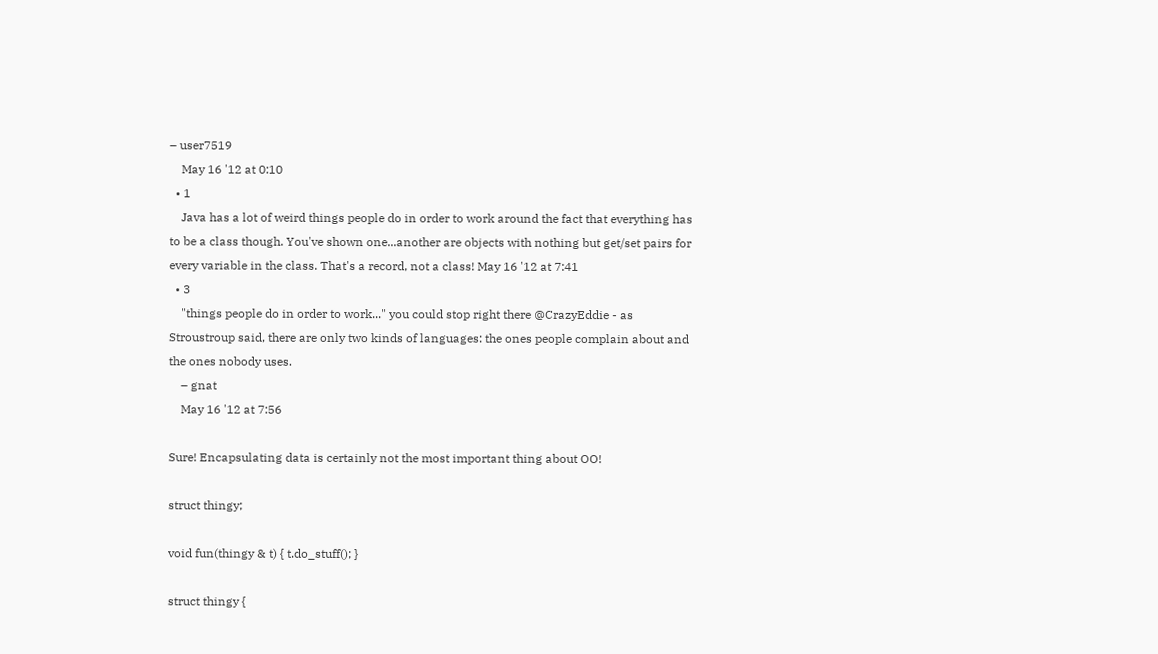– user7519
    May 16 '12 at 0:10
  • 1
    Java has a lot of weird things people do in order to work around the fact that everything has to be a class though. You've shown one...another are objects with nothing but get/set pairs for every variable in the class. That's a record, not a class! May 16 '12 at 7:41
  • 3
    "things people do in order to work..." you could stop right there @CrazyEddie - as Stroustroup said, there are only two kinds of languages: the ones people complain about and the ones nobody uses.
    – gnat
    May 16 '12 at 7:56

Sure! Encapsulating data is certainly not the most important thing about OO!

struct thingy;

void fun(thingy & t) { t.do_stuff(); }

struct thingy {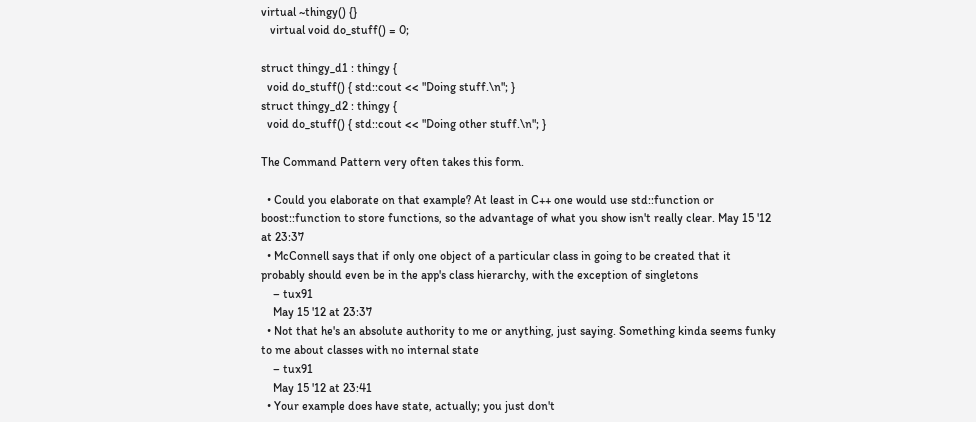virtual ~thingy() {}
   virtual void do_stuff() = 0;

struct thingy_d1 : thingy {
  void do_stuff() { std::cout << "Doing stuff.\n"; }
struct thingy_d2 : thingy {
  void do_stuff() { std::cout << "Doing other stuff.\n"; }

The Command Pattern very often takes this form.

  • Could you elaborate on that example? At least in C++ one would use std::function or boost::function to store functions, so the advantage of what you show isn't really clear. May 15 '12 at 23:37
  • McConnell says that if only one object of a particular class in going to be created that it probably should even be in the app's class hierarchy, with the exception of singletons
    – tux91
    May 15 '12 at 23:37
  • Not that he's an absolute authority to me or anything, just saying. Something kinda seems funky to me about classes with no internal state
    – tux91
    May 15 '12 at 23:41
  • Your example does have state, actually; you just don't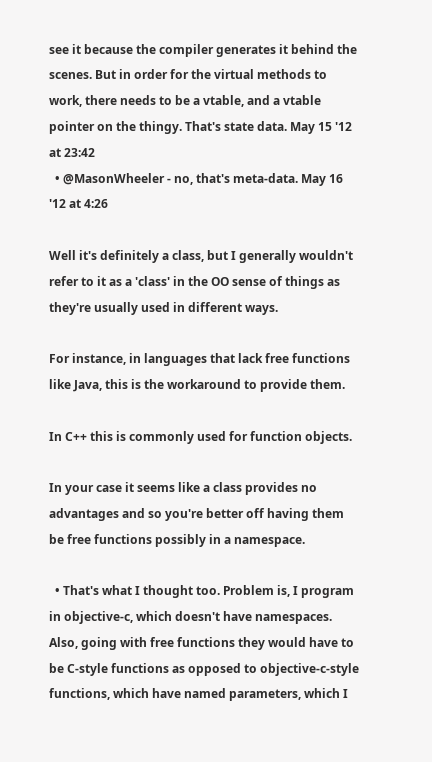see it because the compiler generates it behind the scenes. But in order for the virtual methods to work, there needs to be a vtable, and a vtable pointer on the thingy. That's state data. May 15 '12 at 23:42
  • @MasonWheeler - no, that's meta-data. May 16 '12 at 4:26

Well it's definitely a class, but I generally wouldn't refer to it as a 'class' in the OO sense of things as they're usually used in different ways.

For instance, in languages that lack free functions like Java, this is the workaround to provide them.

In C++ this is commonly used for function objects.

In your case it seems like a class provides no advantages and so you're better off having them be free functions possibly in a namespace.

  • That's what I thought too. Problem is, I program in objective-c, which doesn't have namespaces. Also, going with free functions they would have to be C-style functions as opposed to objective-c-style functions, which have named parameters, which I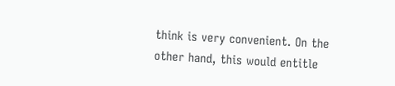think is very convenient. On the other hand, this would entitle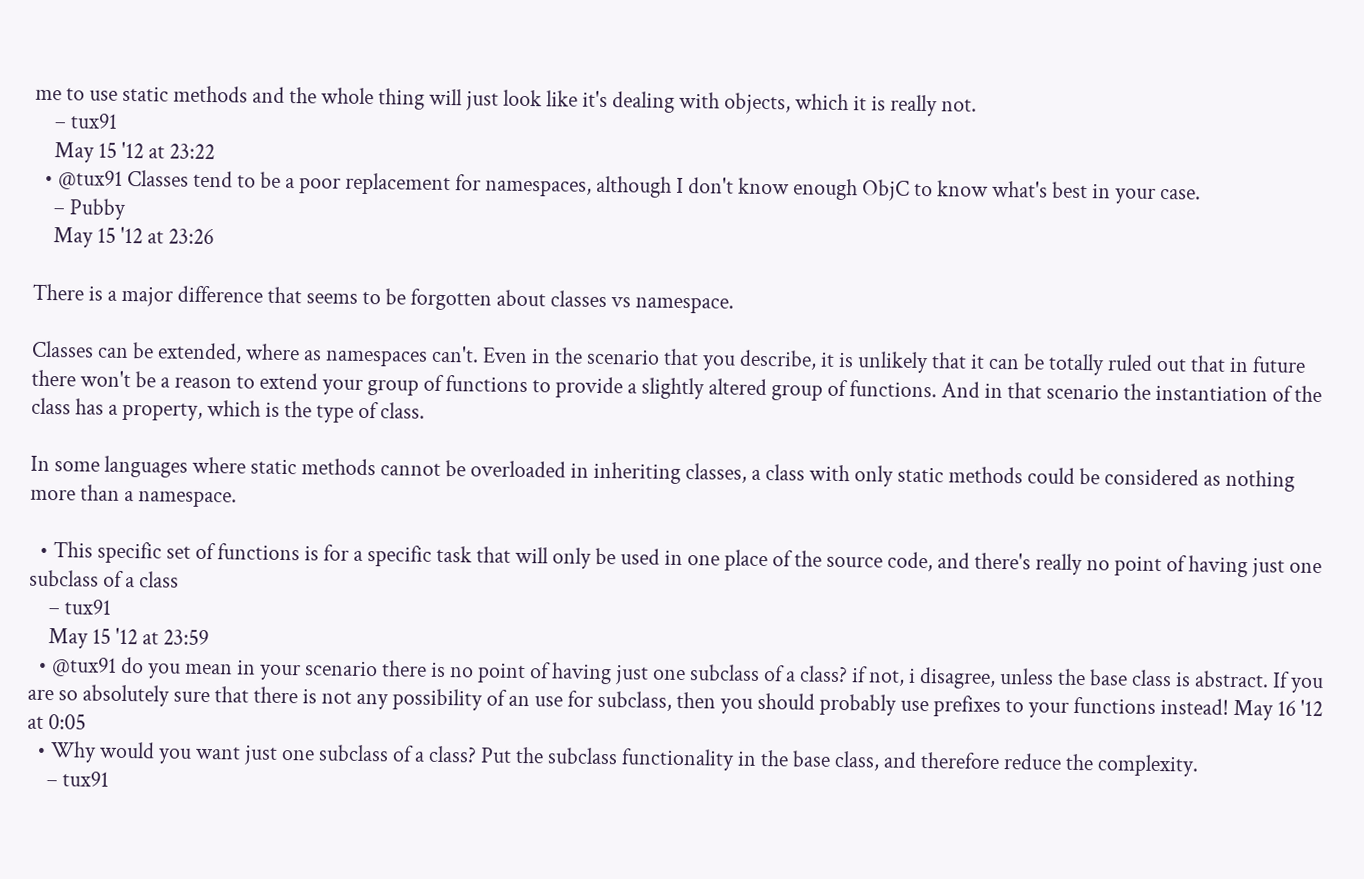me to use static methods and the whole thing will just look like it's dealing with objects, which it is really not.
    – tux91
    May 15 '12 at 23:22
  • @tux91 Classes tend to be a poor replacement for namespaces, although I don't know enough ObjC to know what's best in your case.
    – Pubby
    May 15 '12 at 23:26

There is a major difference that seems to be forgotten about classes vs namespace.

Classes can be extended, where as namespaces can't. Even in the scenario that you describe, it is unlikely that it can be totally ruled out that in future there won't be a reason to extend your group of functions to provide a slightly altered group of functions. And in that scenario the instantiation of the class has a property, which is the type of class.

In some languages where static methods cannot be overloaded in inheriting classes, a class with only static methods could be considered as nothing more than a namespace.

  • This specific set of functions is for a specific task that will only be used in one place of the source code, and there's really no point of having just one subclass of a class
    – tux91
    May 15 '12 at 23:59
  • @tux91 do you mean in your scenario there is no point of having just one subclass of a class? if not, i disagree, unless the base class is abstract. If you are so absolutely sure that there is not any possibility of an use for subclass, then you should probably use prefixes to your functions instead! May 16 '12 at 0:05
  • Why would you want just one subclass of a class? Put the subclass functionality in the base class, and therefore reduce the complexity.
    – tux91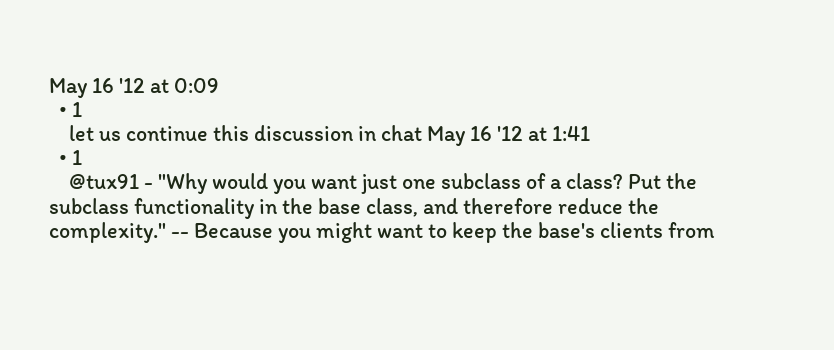May 16 '12 at 0:09
  • 1
    let us continue this discussion in chat May 16 '12 at 1:41
  • 1
    @tux91 - "Why would you want just one subclass of a class? Put the subclass functionality in the base class, and therefore reduce the complexity." -- Because you might want to keep the base's clients from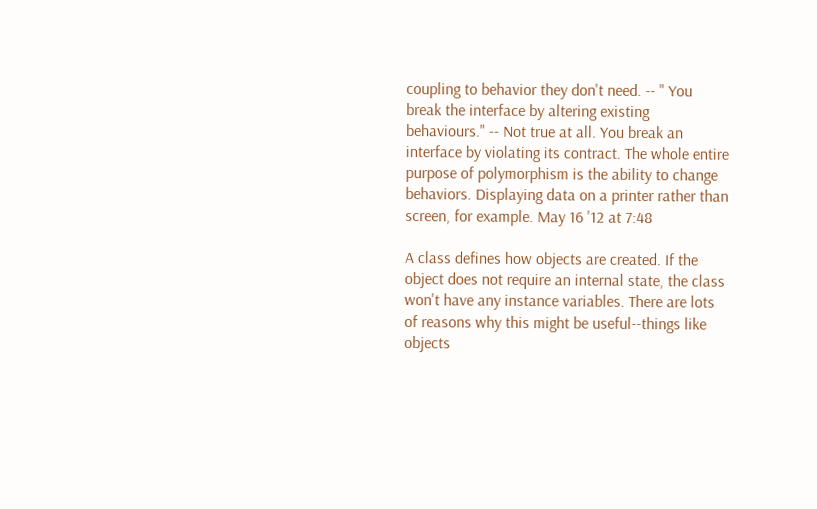coupling to behavior they don't need. -- " You break the interface by altering existing behaviours." -- Not true at all. You break an interface by violating its contract. The whole entire purpose of polymorphism is the ability to change behaviors. Displaying data on a printer rather than screen, for example. May 16 '12 at 7:48

A class defines how objects are created. If the object does not require an internal state, the class won't have any instance variables. There are lots of reasons why this might be useful--things like objects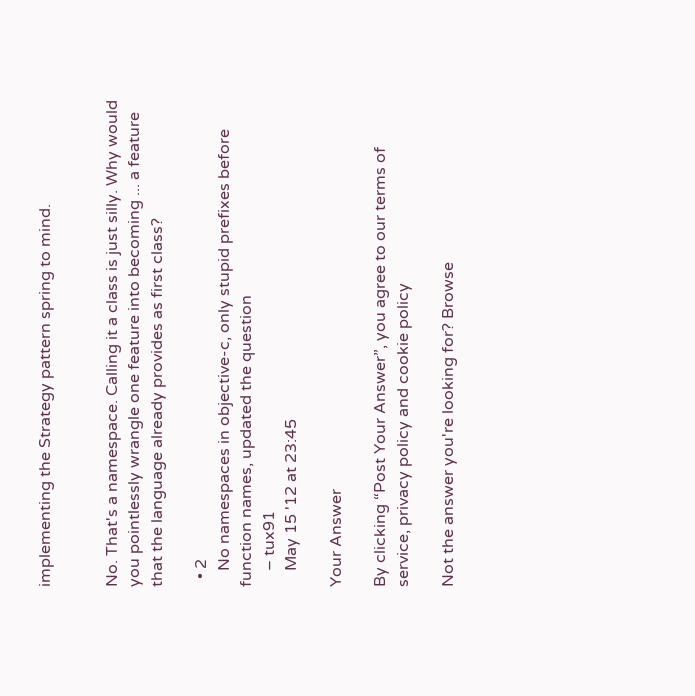implementing the Strategy pattern spring to mind.


No. That's a namespace. Calling it a class is just silly. Why would you pointlessly wrangle one feature into becoming ... a feature that the language already provides as first class?

  • 2
    No namespaces in objective-c, only stupid prefixes before function names, updated the question
    – tux91
    May 15 '12 at 23:45

Your Answer

By clicking “Post Your Answer”, you agree to our terms of service, privacy policy and cookie policy

Not the answer you're looking for? Browse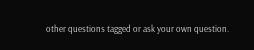other questions tagged or ask your own question.